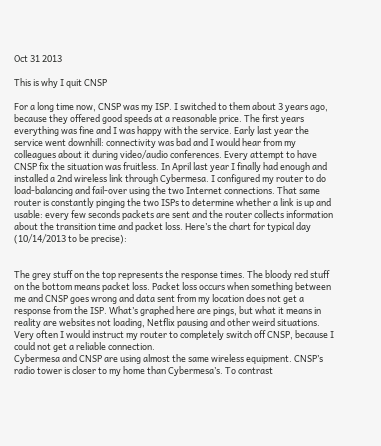Oct 31 2013

This is why I quit CNSP

For a long time now, CNSP was my ISP. I switched to them about 3 years ago, because they offered good speeds at a reasonable price. The first years everything was fine and I was happy with the service. Early last year the service went downhill: connectivity was bad and I would hear from my colleagues about it during video/audio conferences. Every attempt to have CNSP fix the situation was fruitless. In April last year I finally had enough and installed a 2nd wireless link through Cybermesa. I configured my router to do load-balancing and fail-over using the two Internet connections. That same router is constantly pinging the two ISPs to determine whether a link is up and usable: every few seconds packets are sent and the router collects information about the transition time and packet loss. Here’s the chart for typical day (10/14/2013 to be precise):


The grey stuff on the top represents the response times. The bloody red stuff on the bottom means packet loss. Packet loss occurs when something between me and CNSP goes wrong and data sent from my location does not get a response from the ISP. What’s graphed here are pings, but what it means in reality are websites not loading, Netflix pausing and other weird situations. Very often I would instruct my router to completely switch off CNSP, because I could not get a reliable connection.
Cybermesa and CNSP are using almost the same wireless equipment. CNSP’s radio tower is closer to my home than Cybermesa’s. To contrast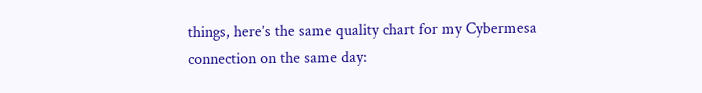things, here’s the same quality chart for my Cybermesa connection on the same day: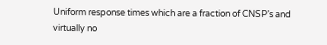Uniform response times which are a fraction of CNSP’s and virtually no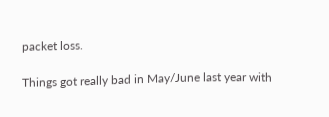packet loss.

Things got really bad in May/June last year with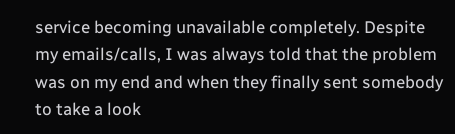service becoming unavailable completely. Despite my emails/calls, I was always told that the problem was on my end and when they finally sent somebody to take a look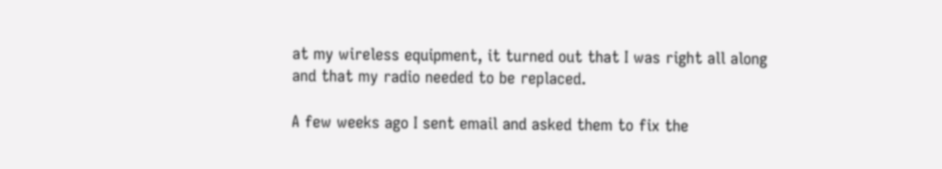at my wireless equipment, it turned out that I was right all along and that my radio needed to be replaced.

A few weeks ago I sent email and asked them to fix the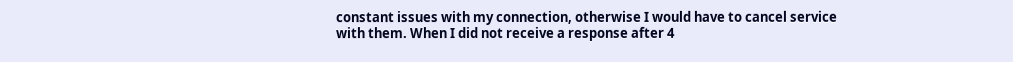constant issues with my connection, otherwise I would have to cancel service with them. When I did not receive a response after 4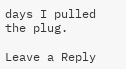days I pulled the plug.

Leave a Reply